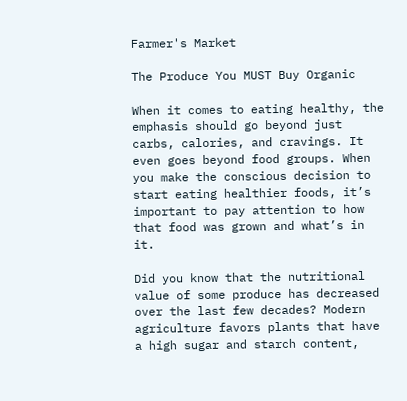Farmer's Market

The Produce You MUST Buy Organic

When it comes to eating healthy, the emphasis should go beyond just carbs, calories, and cravings. It even goes beyond food groups. When you make the conscious decision to start eating healthier foods, it’s important to pay attention to how that food was grown and what’s in it.

Did you know that the nutritional value of some produce has decreased over the last few decades? Modern agriculture favors plants that have a high sugar and starch content,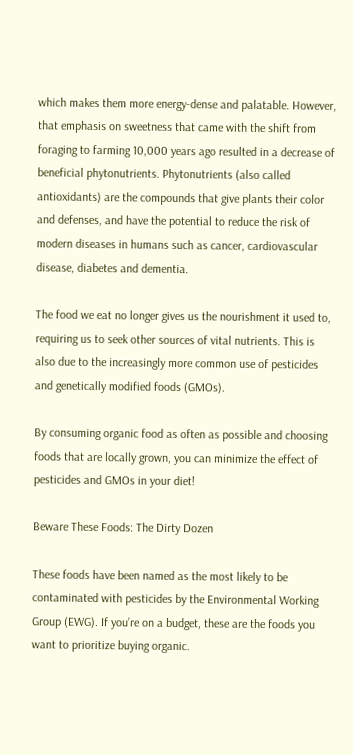which makes them more energy-dense and palatable. However, that emphasis on sweetness that came with the shift from foraging to farming 10,000 years ago resulted in a decrease of beneficial phytonutrients. Phytonutrients (also called antioxidants) are the compounds that give plants their color and defenses, and have the potential to reduce the risk of modern diseases in humans such as cancer, cardiovascular disease, diabetes and dementia.

The food we eat no longer gives us the nourishment it used to, requiring us to seek other sources of vital nutrients. This is also due to the increasingly more common use of pesticides and genetically modified foods (GMOs).

By consuming organic food as often as possible and choosing foods that are locally grown, you can minimize the effect of pesticides and GMOs in your diet!

Beware These Foods: The Dirty Dozen

These foods have been named as the most likely to be contaminated with pesticides by the Environmental Working Group (EWG). If you’re on a budget, these are the foods you want to prioritize buying organic.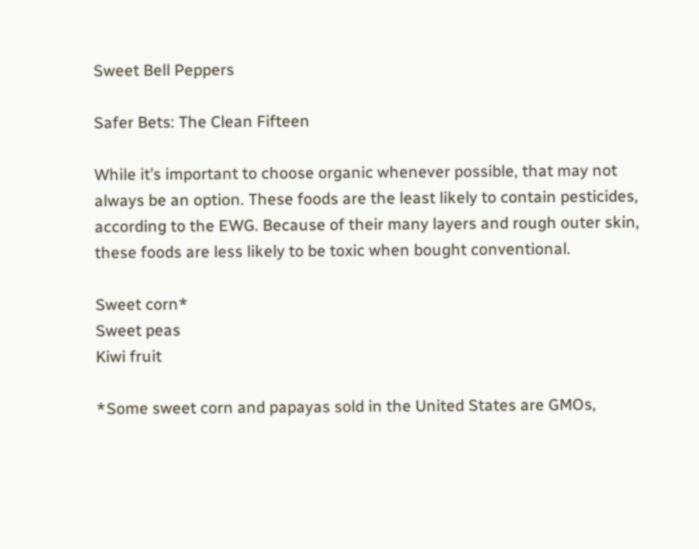Sweet Bell Peppers

Safer Bets: The Clean Fifteen

While it’s important to choose organic whenever possible, that may not always be an option. These foods are the least likely to contain pesticides, according to the EWG. Because of their many layers and rough outer skin, these foods are less likely to be toxic when bought conventional.

Sweet corn*
Sweet peas
Kiwi fruit

*Some sweet corn and papayas sold in the United States are GMOs,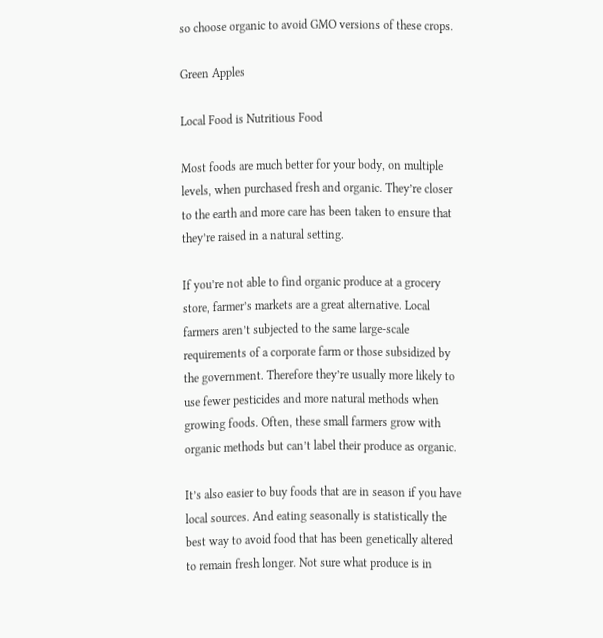so choose organic to avoid GMO versions of these crops.

Green Apples

Local Food is Nutritious Food

Most foods are much better for your body, on multiple levels, when purchased fresh and organic. They’re closer to the earth and more care has been taken to ensure that they’re raised in a natural setting.

If you’re not able to find organic produce at a grocery store, farmer’s markets are a great alternative. Local farmers aren’t subjected to the same large-scale requirements of a corporate farm or those subsidized by the government. Therefore they’re usually more likely to use fewer pesticides and more natural methods when growing foods. Often, these small farmers grow with organic methods but can’t label their produce as organic.

It’s also easier to buy foods that are in season if you have local sources. And eating seasonally is statistically the best way to avoid food that has been genetically altered to remain fresh longer. Not sure what produce is in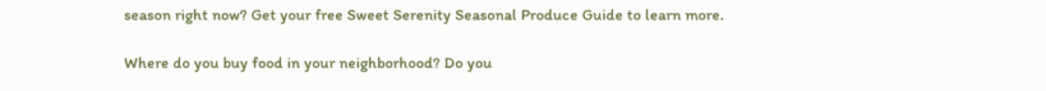season right now? Get your free Sweet Serenity Seasonal Produce Guide to learn more.

Where do you buy food in your neighborhood? Do you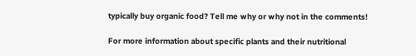typically buy organic food? Tell me why or why not in the comments!

For more information about specific plants and their nutritional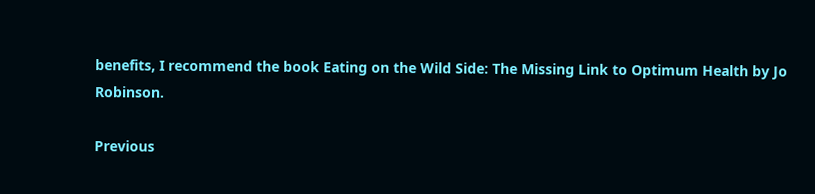benefits, I recommend the book Eating on the Wild Side: The Missing Link to Optimum Health by Jo Robinson.

Previous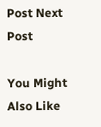Post Next Post

You Might Also Like